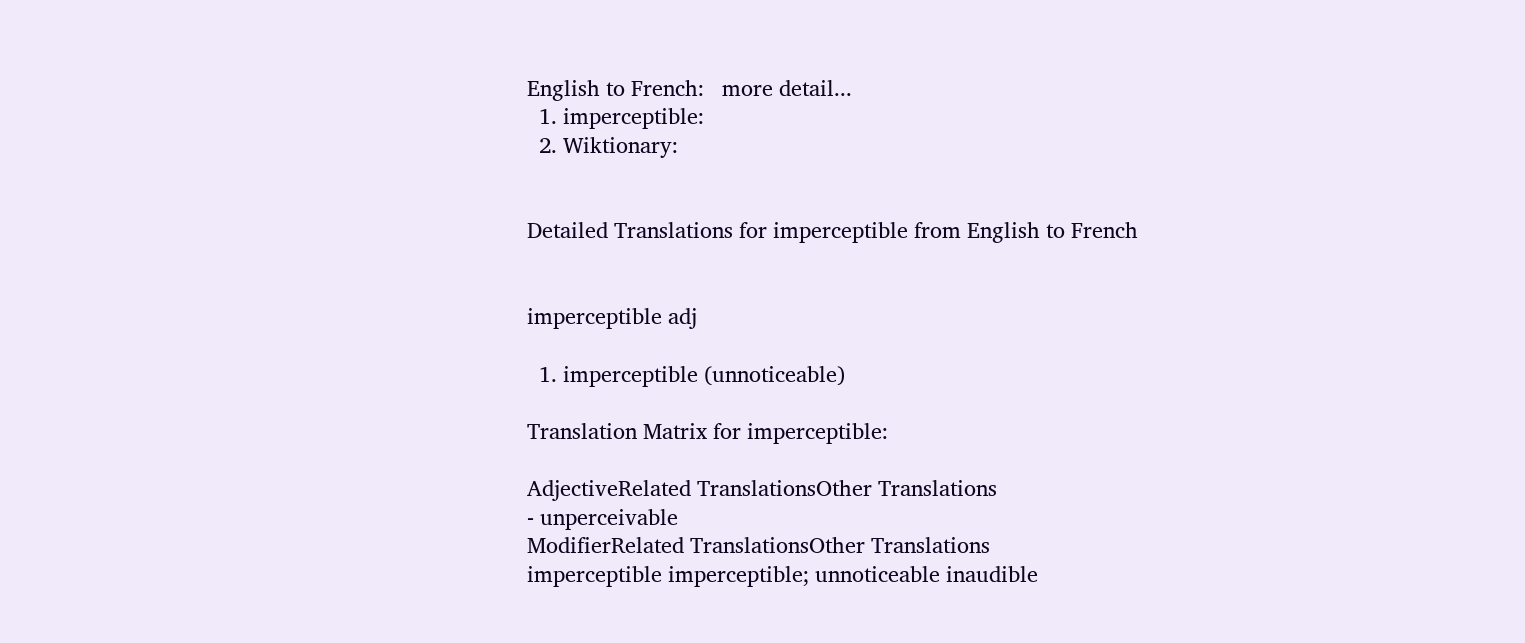English to French:   more detail...
  1. imperceptible:
  2. Wiktionary:


Detailed Translations for imperceptible from English to French


imperceptible adj

  1. imperceptible (unnoticeable)

Translation Matrix for imperceptible:

AdjectiveRelated TranslationsOther Translations
- unperceivable
ModifierRelated TranslationsOther Translations
imperceptible imperceptible; unnoticeable inaudible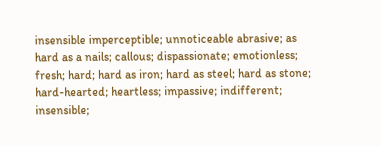insensible imperceptible; unnoticeable abrasive; as hard as a nails; callous; dispassionate; emotionless; fresh; hard; hard as iron; hard as steel; hard as stone; hard-hearted; heartless; impassive; indifferent; insensible;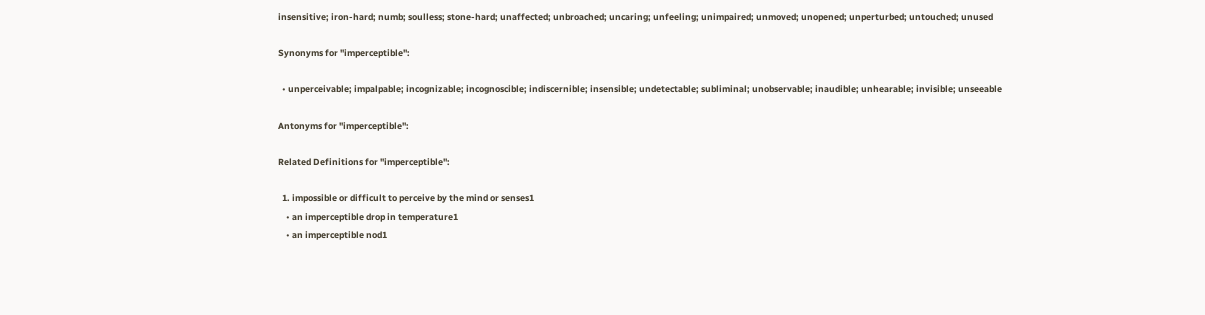insensitive; iron-hard; numb; soulless; stone-hard; unaffected; unbroached; uncaring; unfeeling; unimpaired; unmoved; unopened; unperturbed; untouched; unused

Synonyms for "imperceptible":

  • unperceivable; impalpable; incognizable; incognoscible; indiscernible; insensible; undetectable; subliminal; unobservable; inaudible; unhearable; invisible; unseeable

Antonyms for "imperceptible":

Related Definitions for "imperceptible":

  1. impossible or difficult to perceive by the mind or senses1
    • an imperceptible drop in temperature1
    • an imperceptible nod1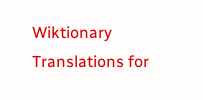Wiktionary Translations for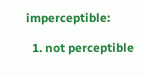imperceptible:

  1. not perceptible